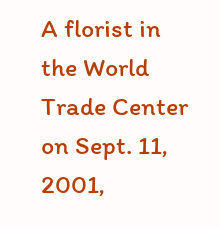A florist in the World Trade Center on Sept. 11, 2001,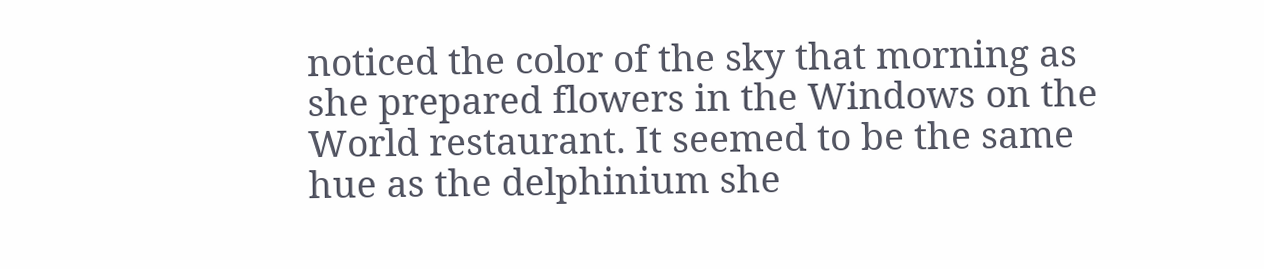noticed the color of the sky that morning as she prepared flowers in the Windows on the World restaurant. It seemed to be the same hue as the delphinium she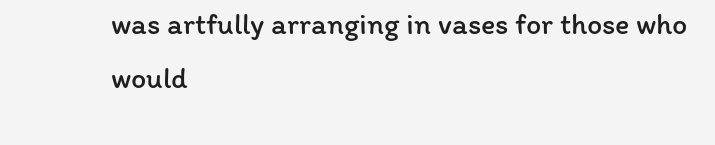was artfully arranging in vases for those who would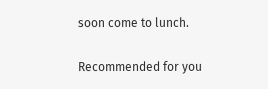soon come to lunch.

Recommended for you